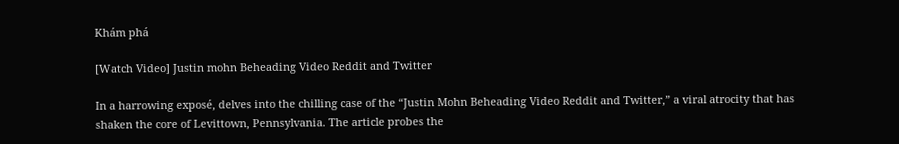Khám phá

[Watch Video] Justin mohn Beheading Video Reddit and Twitter

In a harrowing exposé, delves into the chilling case of the “Justin Mohn Beheading Video Reddit and Twitter,” a viral atrocity that has shaken the core of Levittown, Pennsylvania. The article probes the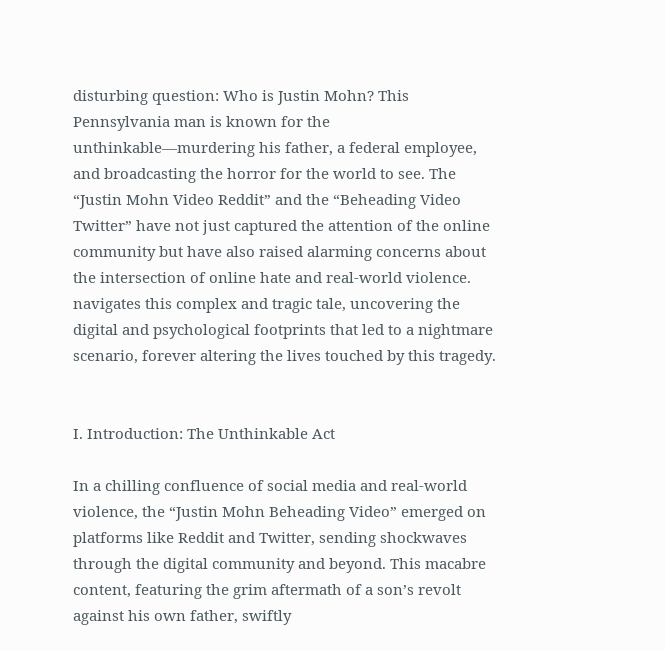disturbing question: Who is Justin Mohn? This Pennsylvania man is known for the unthinkable—murdering his father, a federal employee, and broadcasting the horror for the world to see. The “Justin Mohn Video Reddit” and the “Beheading Video Twitter” have not just captured the attention of the online community but have also raised alarming concerns about the intersection of online hate and real-world violence. navigates this complex and tragic tale, uncovering the digital and psychological footprints that led to a nightmare scenario, forever altering the lives touched by this tragedy.


I. Introduction: The Unthinkable Act

In a chilling confluence of social media and real-world violence, the “Justin Mohn Beheading Video” emerged on platforms like Reddit and Twitter, sending shockwaves through the digital community and beyond. This macabre content, featuring the grim aftermath of a son’s revolt against his own father, swiftly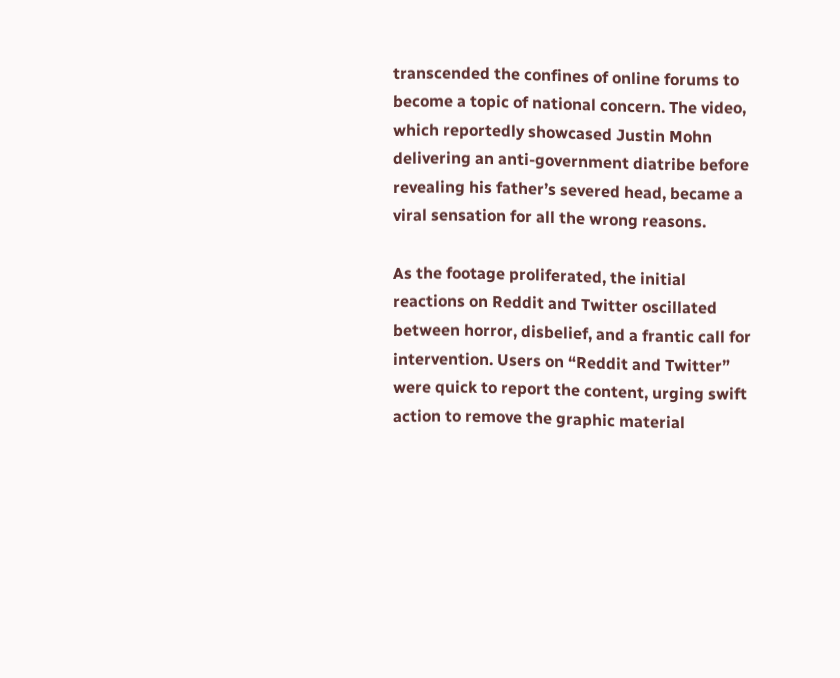transcended the confines of online forums to become a topic of national concern. The video, which reportedly showcased Justin Mohn delivering an anti-government diatribe before revealing his father’s severed head, became a viral sensation for all the wrong reasons.

As the footage proliferated, the initial reactions on Reddit and Twitter oscillated between horror, disbelief, and a frantic call for intervention. Users on “Reddit and Twitter” were quick to report the content, urging swift action to remove the graphic material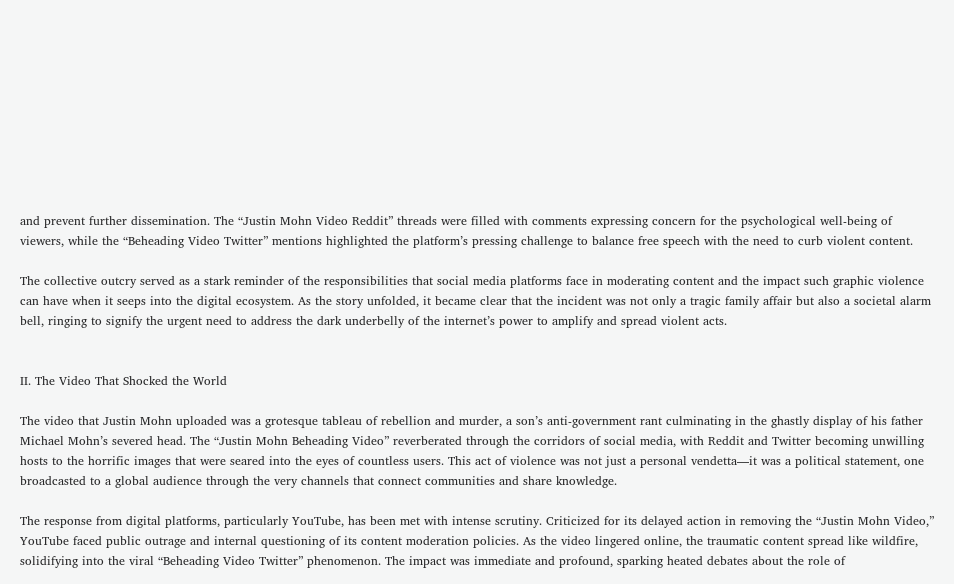and prevent further dissemination. The “Justin Mohn Video Reddit” threads were filled with comments expressing concern for the psychological well-being of viewers, while the “Beheading Video Twitter” mentions highlighted the platform’s pressing challenge to balance free speech with the need to curb violent content.

The collective outcry served as a stark reminder of the responsibilities that social media platforms face in moderating content and the impact such graphic violence can have when it seeps into the digital ecosystem. As the story unfolded, it became clear that the incident was not only a tragic family affair but also a societal alarm bell, ringing to signify the urgent need to address the dark underbelly of the internet’s power to amplify and spread violent acts.


II. The Video That Shocked the World

The video that Justin Mohn uploaded was a grotesque tableau of rebellion and murder, a son’s anti-government rant culminating in the ghastly display of his father Michael Mohn’s severed head. The “Justin Mohn Beheading Video” reverberated through the corridors of social media, with Reddit and Twitter becoming unwilling hosts to the horrific images that were seared into the eyes of countless users. This act of violence was not just a personal vendetta—it was a political statement, one broadcasted to a global audience through the very channels that connect communities and share knowledge.

The response from digital platforms, particularly YouTube, has been met with intense scrutiny. Criticized for its delayed action in removing the “Justin Mohn Video,” YouTube faced public outrage and internal questioning of its content moderation policies. As the video lingered online, the traumatic content spread like wildfire, solidifying into the viral “Beheading Video Twitter” phenomenon. The impact was immediate and profound, sparking heated debates about the role of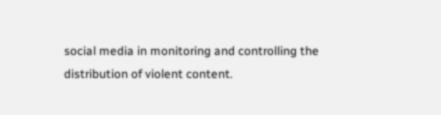social media in monitoring and controlling the distribution of violent content.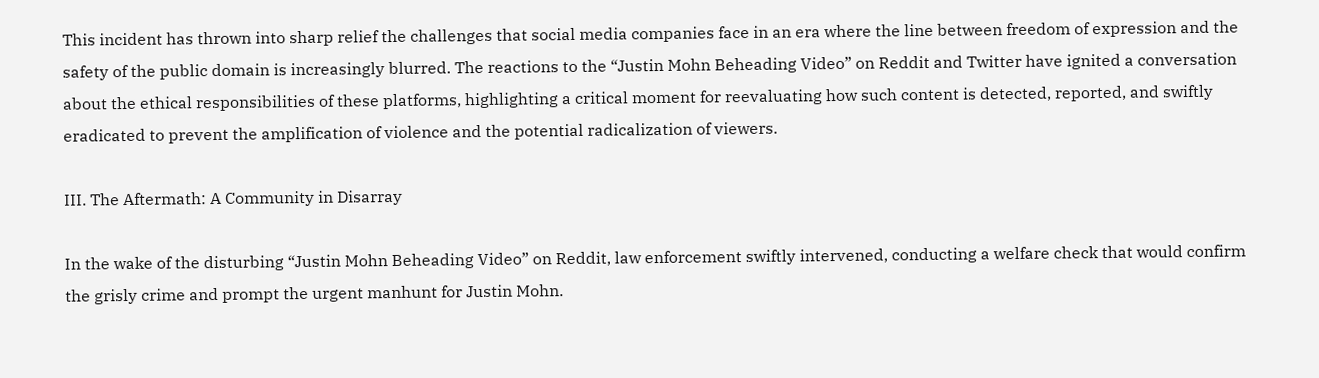This incident has thrown into sharp relief the challenges that social media companies face in an era where the line between freedom of expression and the safety of the public domain is increasingly blurred. The reactions to the “Justin Mohn Beheading Video” on Reddit and Twitter have ignited a conversation about the ethical responsibilities of these platforms, highlighting a critical moment for reevaluating how such content is detected, reported, and swiftly eradicated to prevent the amplification of violence and the potential radicalization of viewers.

III. The Aftermath: A Community in Disarray

In the wake of the disturbing “Justin Mohn Beheading Video” on Reddit, law enforcement swiftly intervened, conducting a welfare check that would confirm the grisly crime and prompt the urgent manhunt for Justin Mohn.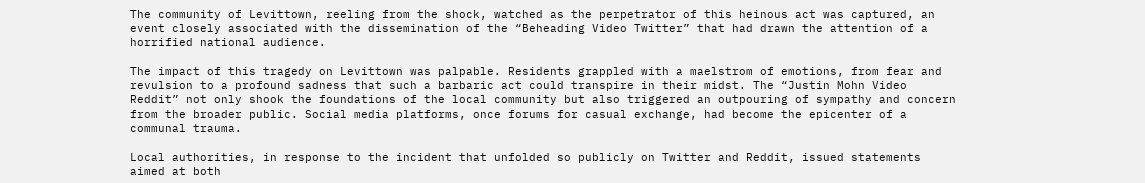The community of Levittown, reeling from the shock, watched as the perpetrator of this heinous act was captured, an event closely associated with the dissemination of the “Beheading Video Twitter” that had drawn the attention of a horrified national audience.

The impact of this tragedy on Levittown was palpable. Residents grappled with a maelstrom of emotions, from fear and revulsion to a profound sadness that such a barbaric act could transpire in their midst. The “Justin Mohn Video Reddit” not only shook the foundations of the local community but also triggered an outpouring of sympathy and concern from the broader public. Social media platforms, once forums for casual exchange, had become the epicenter of a communal trauma.

Local authorities, in response to the incident that unfolded so publicly on Twitter and Reddit, issued statements aimed at both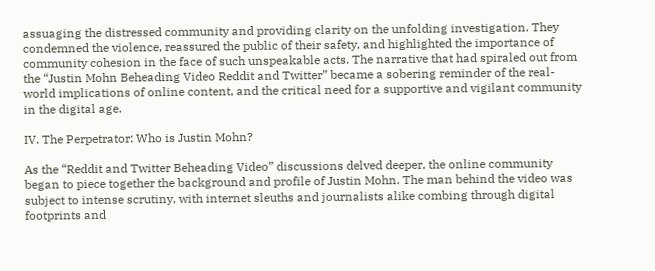assuaging the distressed community and providing clarity on the unfolding investigation. They condemned the violence, reassured the public of their safety, and highlighted the importance of community cohesion in the face of such unspeakable acts. The narrative that had spiraled out from the “Justin Mohn Beheading Video Reddit and Twitter” became a sobering reminder of the real-world implications of online content, and the critical need for a supportive and vigilant community in the digital age.

IV. The Perpetrator: Who is Justin Mohn?

As the “Reddit and Twitter Beheading Video” discussions delved deeper, the online community began to piece together the background and profile of Justin Mohn. The man behind the video was subject to intense scrutiny, with internet sleuths and journalists alike combing through digital footprints and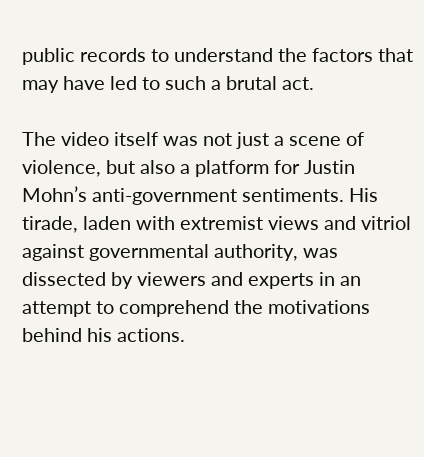public records to understand the factors that may have led to such a brutal act.

The video itself was not just a scene of violence, but also a platform for Justin Mohn’s anti-government sentiments. His tirade, laden with extremist views and vitriol against governmental authority, was dissected by viewers and experts in an attempt to comprehend the motivations behind his actions.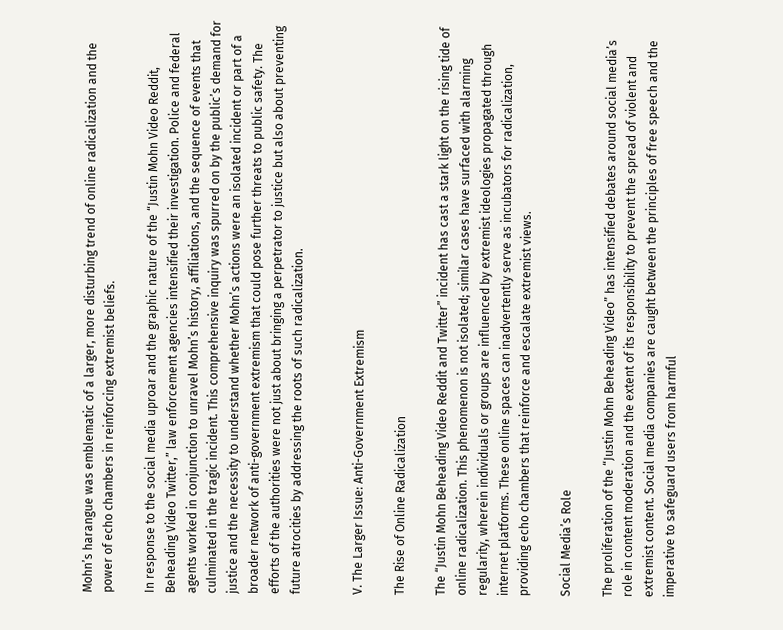Mohn’s harangue was emblematic of a larger, more disturbing trend of online radicalization and the power of echo chambers in reinforcing extremist beliefs.

In response to the social media uproar and the graphic nature of the “Justin Mohn Video Reddit, Beheading Video Twitter,” law enforcement agencies intensified their investigation. Police and federal agents worked in conjunction to unravel Mohn’s history, affiliations, and the sequence of events that culminated in the tragic incident. This comprehensive inquiry was spurred on by the public’s demand for justice and the necessity to understand whether Mohn’s actions were an isolated incident or part of a broader network of anti-government extremism that could pose further threats to public safety. The efforts of the authorities were not just about bringing a perpetrator to justice but also about preventing future atrocities by addressing the roots of such radicalization.


V. The Larger Issue: Anti-Government Extremism

The Rise of Online Radicalization

The “Justin Mohn Beheading Video Reddit and Twitter” incident has cast a stark light on the rising tide of online radicalization. This phenomenon is not isolated; similar cases have surfaced with alarming regularity, wherein individuals or groups are influenced by extremist ideologies propagated through internet platforms. These online spaces can inadvertently serve as incubators for radicalization, providing echo chambers that reinforce and escalate extremist views.

Social Media’s Role

The proliferation of the “Justin Mohn Beheading Video” has intensified debates around social media’s role in content moderation and the extent of its responsibility to prevent the spread of violent and extremist content. Social media companies are caught between the principles of free speech and the imperative to safeguard users from harmful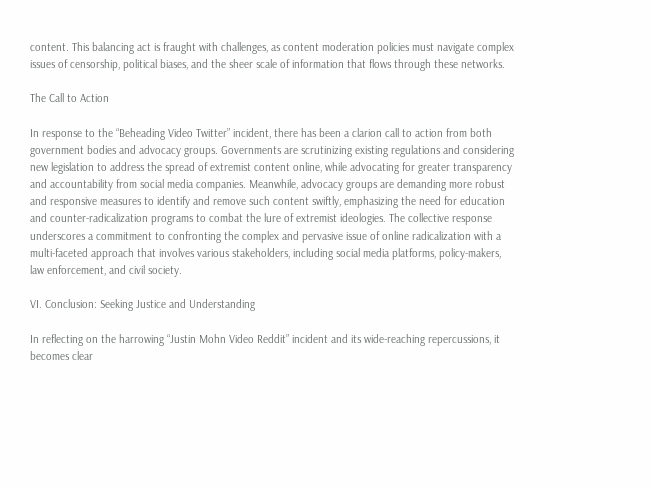content. This balancing act is fraught with challenges, as content moderation policies must navigate complex issues of censorship, political biases, and the sheer scale of information that flows through these networks.

The Call to Action

In response to the “Beheading Video Twitter” incident, there has been a clarion call to action from both government bodies and advocacy groups. Governments are scrutinizing existing regulations and considering new legislation to address the spread of extremist content online, while advocating for greater transparency and accountability from social media companies. Meanwhile, advocacy groups are demanding more robust and responsive measures to identify and remove such content swiftly, emphasizing the need for education and counter-radicalization programs to combat the lure of extremist ideologies. The collective response underscores a commitment to confronting the complex and pervasive issue of online radicalization with a multi-faceted approach that involves various stakeholders, including social media platforms, policy-makers, law enforcement, and civil society.

VI. Conclusion: Seeking Justice and Understanding

In reflecting on the harrowing “Justin Mohn Video Reddit” incident and its wide-reaching repercussions, it becomes clear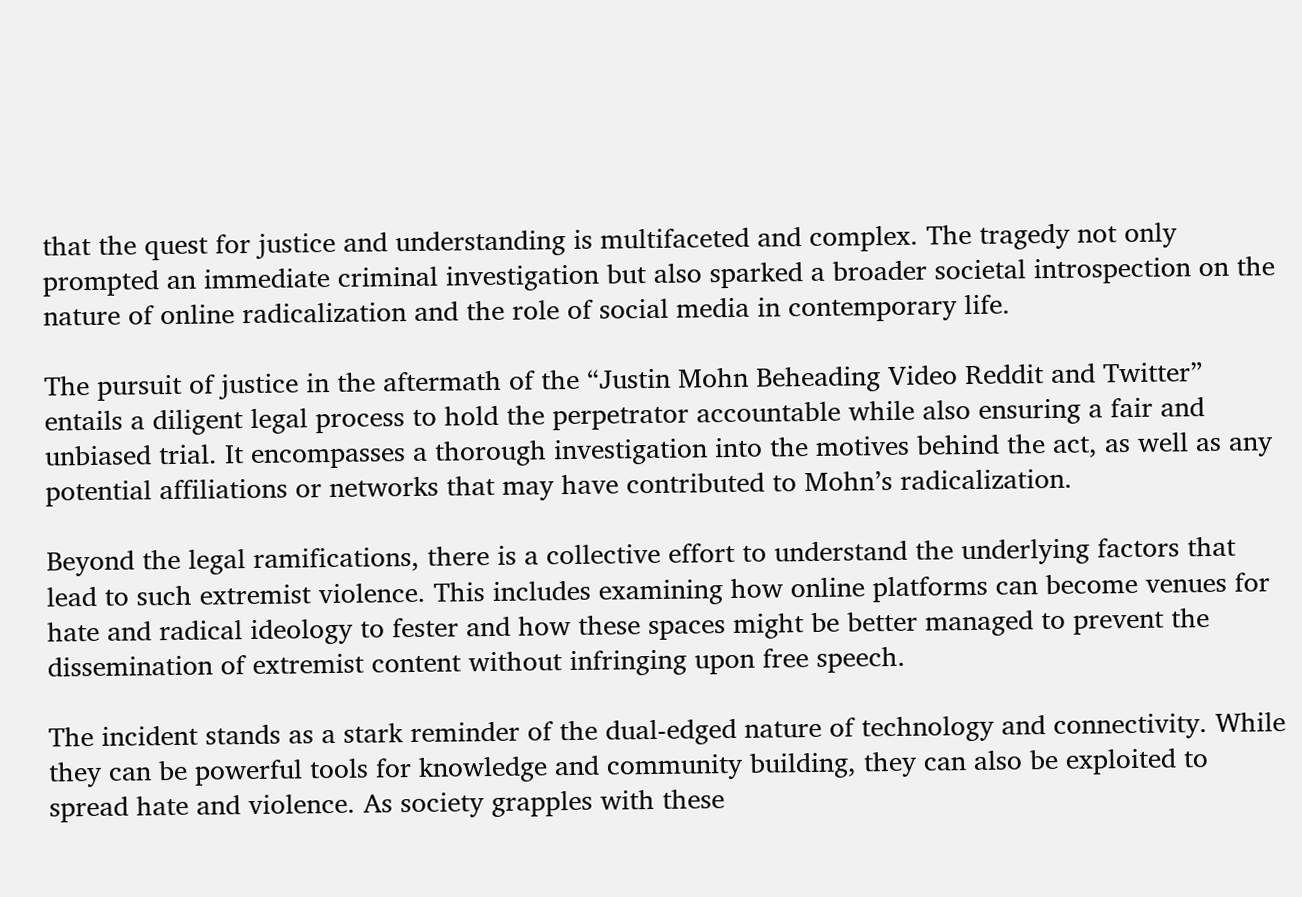that the quest for justice and understanding is multifaceted and complex. The tragedy not only prompted an immediate criminal investigation but also sparked a broader societal introspection on the nature of online radicalization and the role of social media in contemporary life.

The pursuit of justice in the aftermath of the “Justin Mohn Beheading Video Reddit and Twitter” entails a diligent legal process to hold the perpetrator accountable while also ensuring a fair and unbiased trial. It encompasses a thorough investigation into the motives behind the act, as well as any potential affiliations or networks that may have contributed to Mohn’s radicalization.

Beyond the legal ramifications, there is a collective effort to understand the underlying factors that lead to such extremist violence. This includes examining how online platforms can become venues for hate and radical ideology to fester and how these spaces might be better managed to prevent the dissemination of extremist content without infringing upon free speech.

The incident stands as a stark reminder of the dual-edged nature of technology and connectivity. While they can be powerful tools for knowledge and community building, they can also be exploited to spread hate and violence. As society grapples with these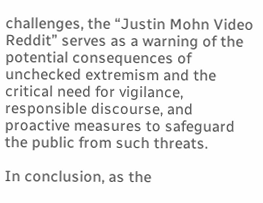challenges, the “Justin Mohn Video Reddit” serves as a warning of the potential consequences of unchecked extremism and the critical need for vigilance, responsible discourse, and proactive measures to safeguard the public from such threats.

In conclusion, as the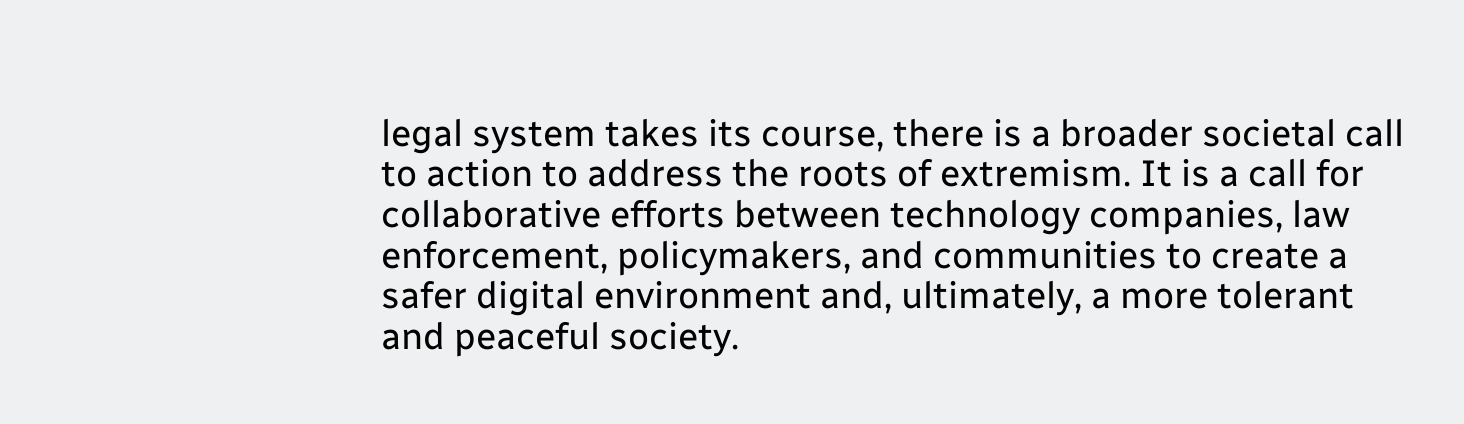legal system takes its course, there is a broader societal call to action to address the roots of extremism. It is a call for collaborative efforts between technology companies, law enforcement, policymakers, and communities to create a safer digital environment and, ultimately, a more tolerant and peaceful society.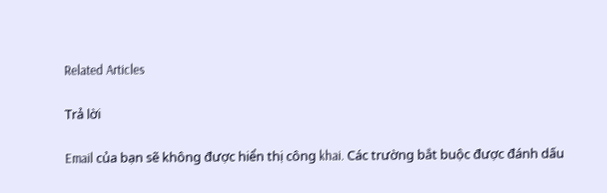Related Articles

Trả lời

Email của bạn sẽ không được hiển thị công khai. Các trường bắt buộc được đánh dấu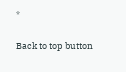*

Back to top button